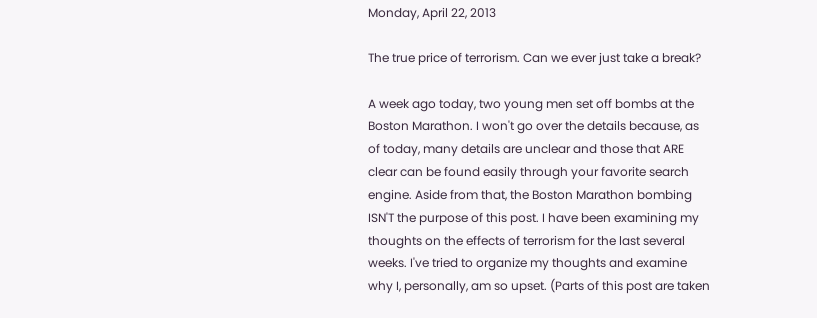Monday, April 22, 2013

The true price of terrorism. Can we ever just take a break?

A week ago today, two young men set off bombs at the Boston Marathon. I won't go over the details because, as of today, many details are unclear and those that ARE clear can be found easily through your favorite search engine. Aside from that, the Boston Marathon bombing ISN'T the purpose of this post. I have been examining my thoughts on the effects of terrorism for the last several weeks. I've tried to organize my thoughts and examine why I, personally, am so upset. (Parts of this post are taken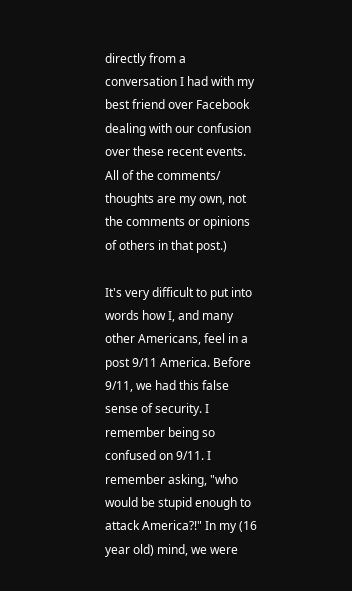directly from a conversation I had with my best friend over Facebook dealing with our confusion over these recent events. All of the comments/ thoughts are my own, not the comments or opinions of others in that post.)

It's very difficult to put into words how I, and many other Americans, feel in a post 9/11 America. Before 9/11, we had this false sense of security. I remember being so confused on 9/11. I remember asking, "who would be stupid enough to attack America?!" In my (16 year old) mind, we were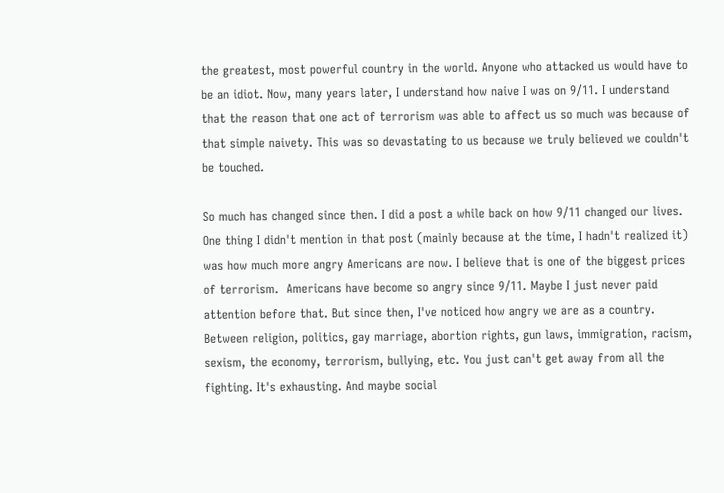the greatest, most powerful country in the world. Anyone who attacked us would have to be an idiot. Now, many years later, I understand how naive I was on 9/11. I understand that the reason that one act of terrorism was able to affect us so much was because of that simple naivety. This was so devastating to us because we truly believed we couldn't be touched.

So much has changed since then. I did a post a while back on how 9/11 changed our lives. One thing I didn't mention in that post (mainly because at the time, I hadn't realized it) was how much more angry Americans are now. I believe that is one of the biggest prices of terrorism.  Americans have become so angry since 9/11. Maybe I just never paid attention before that. But since then, I've noticed how angry we are as a country. Between religion, politics, gay marriage, abortion rights, gun laws, immigration, racism, sexism, the economy, terrorism, bullying, etc. You just can't get away from all the fighting. It's exhausting. And maybe social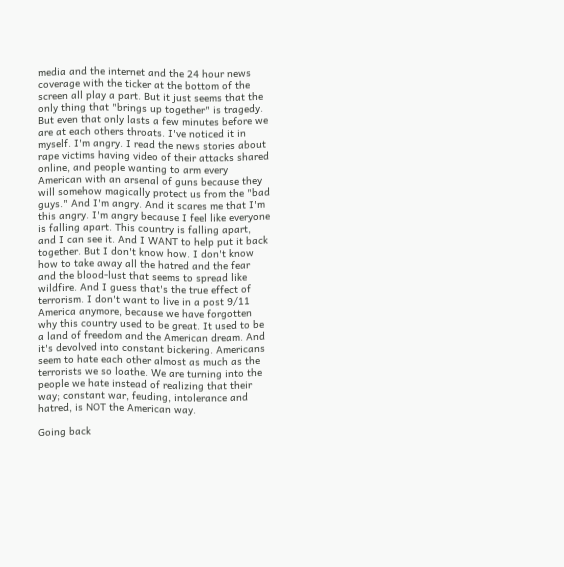media and the internet and the 24 hour news coverage with the ticker at the bottom of the screen all play a part. But it just seems that the only thing that "brings up together" is tragedy. But even that only lasts a few minutes before we are at each others throats. I've noticed it in myself. I'm angry. I read the news stories about rape victims having video of their attacks shared online, and people wanting to arm every American with an arsenal of guns because they will somehow magically protect us from the "bad guys." And I'm angry. And it scares me that I'm this angry. I'm angry because I feel like everyone is falling apart. This country is falling apart, and I can see it. And I WANT to help put it back together. But I don't know how. I don't know how to take away all the hatred and the fear and the blood-lust that seems to spread like wildfire. And I guess that's the true effect of terrorism. I don't want to live in a post 9/11 America anymore, because we have forgotten why this country used to be great. It used to be a land of freedom and the American dream. And it's devolved into constant bickering. Americans seem to hate each other almost as much as the terrorists we so loathe. We are turning into the people we hate instead of realizing that their way; constant war, feuding, intolerance and hatred, is NOT the American way.

Going back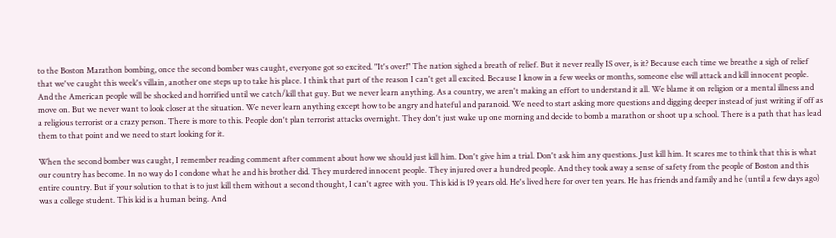to the Boston Marathon bombing, once the second bomber was caught, everyone got so excited. "It's over!" The nation sighed a breath of relief. But it never really IS over, is it? Because each time we breathe a sigh of relief that we've caught this week's villain, another one steps up to take his place. I think that part of the reason I can't get all excited. Because I know in a few weeks or months, someone else will attack and kill innocent people. And the American people will be shocked and horrified until we catch/kill that guy. But we never learn anything. As a country, we aren't making an effort to understand it all. We blame it on religion or a mental illness and move on. But we never want to look closer at the situation. We never learn anything except how to be angry and hateful and paranoid. We need to start asking more questions and digging deeper instead of just writing if off as a religious terrorist or a crazy person. There is more to this. People don't plan terrorist attacks overnight. They don't just wake up one morning and decide to bomb a marathon or shoot up a school. There is a path that has lead them to that point and we need to start looking for it.

When the second bomber was caught, I remember reading comment after comment about how we should just kill him. Don't give him a trial. Don't ask him any questions. Just kill him. It scares me to think that this is what our country has become. In no way do I condone what he and his brother did. They murdered innocent people. They injured over a hundred people. And they took away a sense of safety from the people of Boston and this entire country. But if your solution to that is to just kill them without a second thought, I can't agree with you. This kid is 19 years old. He's lived here for over ten years. He has friends and family and he (until a few days ago) was a college student. This kid is a human being. And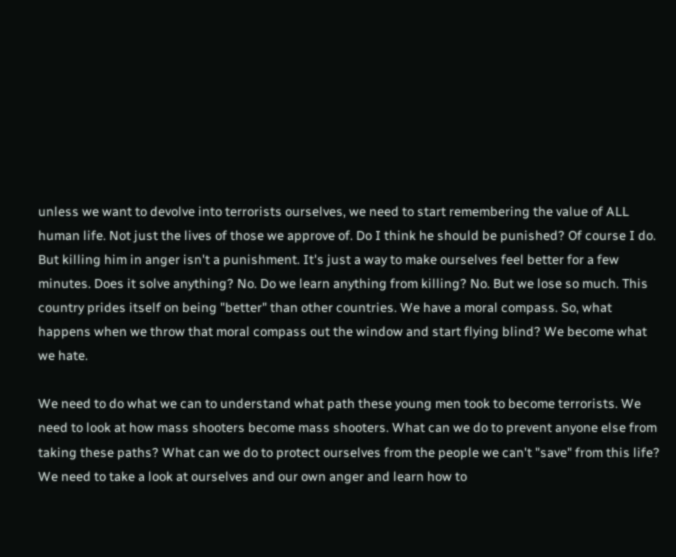unless we want to devolve into terrorists ourselves, we need to start remembering the value of ALL human life. Not just the lives of those we approve of. Do I think he should be punished? Of course I do. But killing him in anger isn't a punishment. It's just a way to make ourselves feel better for a few minutes. Does it solve anything? No. Do we learn anything from killing? No. But we lose so much. This country prides itself on being "better" than other countries. We have a moral compass. So, what happens when we throw that moral compass out the window and start flying blind? We become what we hate.

We need to do what we can to understand what path these young men took to become terrorists. We need to look at how mass shooters become mass shooters. What can we do to prevent anyone else from taking these paths? What can we do to protect ourselves from the people we can't "save" from this life? We need to take a look at ourselves and our own anger and learn how to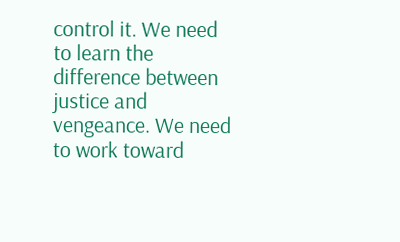control it. We need to learn the difference between justice and vengeance. We need to work toward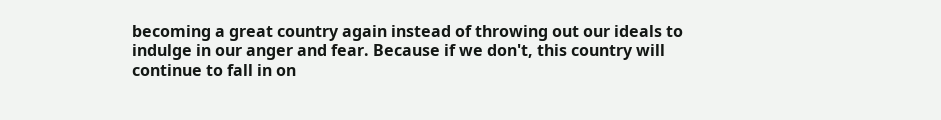becoming a great country again instead of throwing out our ideals to indulge in our anger and fear. Because if we don't, this country will continue to fall in on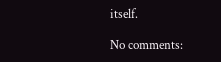itself.

No comments: